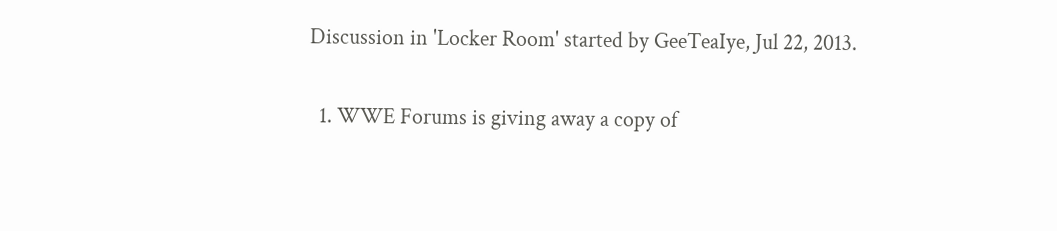Discussion in 'Locker Room' started by GeeTeaIye, Jul 22, 2013.

  1. WWE Forums is giving away a copy of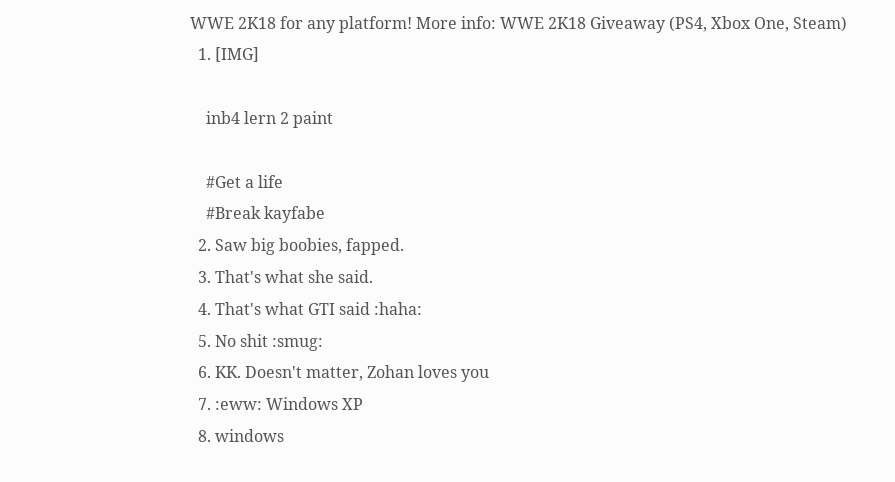WWE 2K18 for any platform! More info: WWE 2K18 Giveaway (PS4, Xbox One, Steam)
  1. [IMG]

    inb4 lern 2 paint

    #Get a life
    #Break kayfabe
  2. Saw big boobies, fapped.
  3. That's what she said.
  4. That's what GTI said :haha:
  5. No shit :smug:
  6. KK. Doesn't matter, Zohan loves you
  7. :eww: Windows XP
  8. windows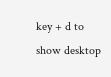key + d to show desktop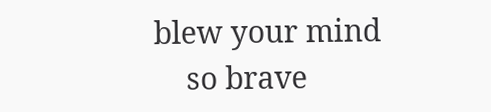blew your mind
    so brave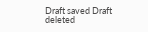Draft saved Draft deleted